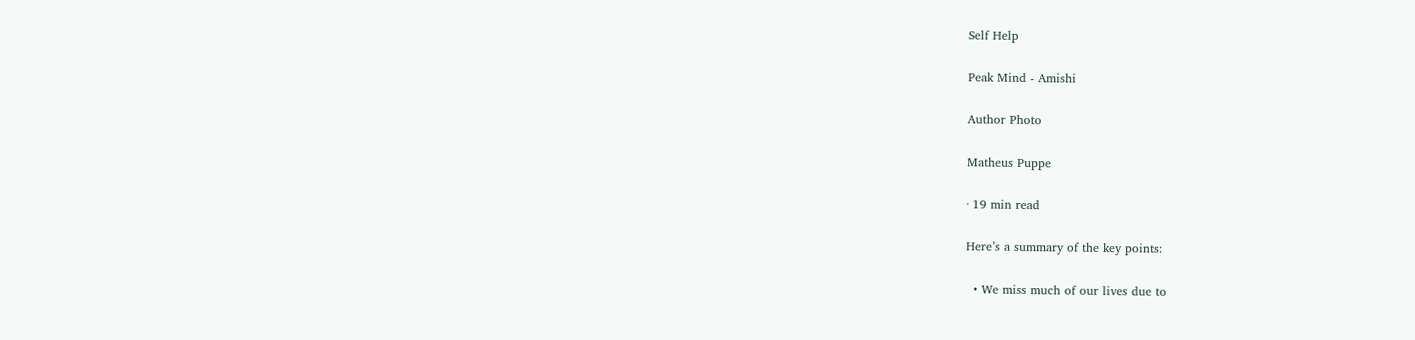Self Help

Peak Mind - Amishi

Author Photo

Matheus Puppe

· 19 min read

Here’s a summary of the key points:

  • We miss much of our lives due to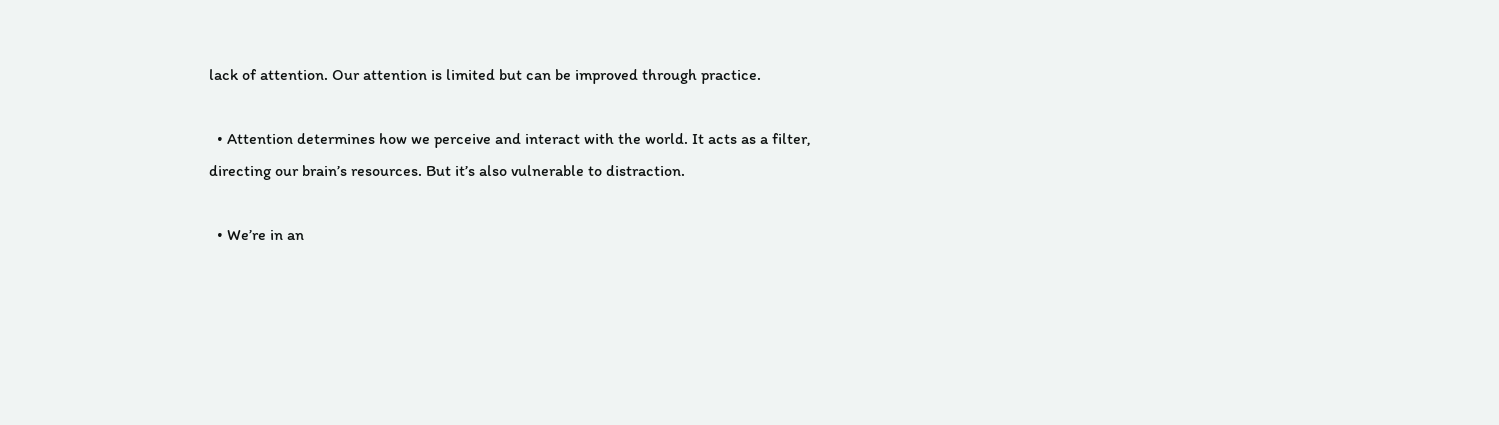lack of attention. Our attention is limited but can be improved through practice.

  • Attention determines how we perceive and interact with the world. It acts as a filter, directing our brain’s resources. But it’s also vulnerable to distraction.

  • We’re in an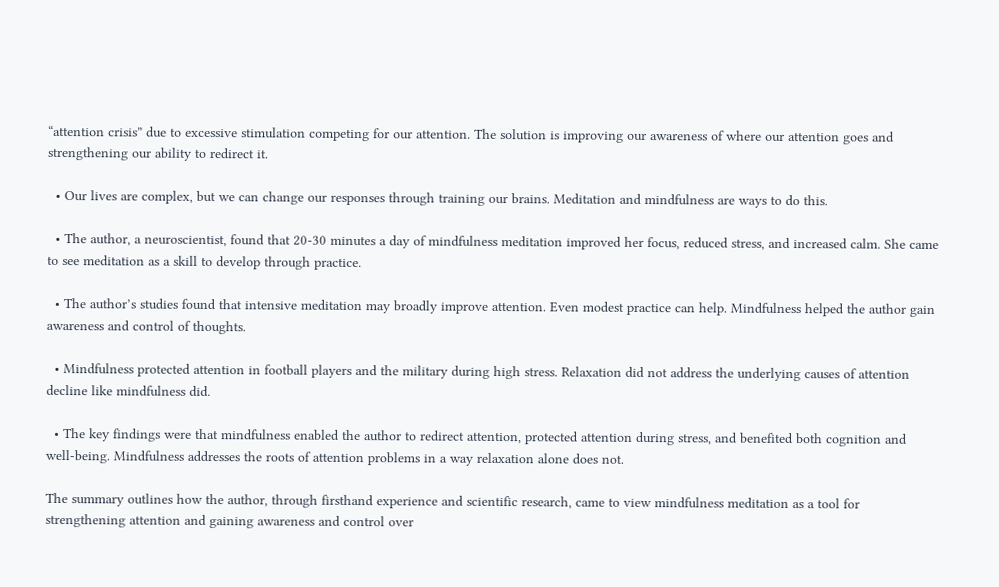“attention crisis” due to excessive stimulation competing for our attention. The solution is improving our awareness of where our attention goes and strengthening our ability to redirect it.

  • Our lives are complex, but we can change our responses through training our brains. Meditation and mindfulness are ways to do this.

  • The author, a neuroscientist, found that 20-30 minutes a day of mindfulness meditation improved her focus, reduced stress, and increased calm. She came to see meditation as a skill to develop through practice.

  • The author’s studies found that intensive meditation may broadly improve attention. Even modest practice can help. Mindfulness helped the author gain awareness and control of thoughts.

  • Mindfulness protected attention in football players and the military during high stress. Relaxation did not address the underlying causes of attention decline like mindfulness did.

  • The key findings were that mindfulness enabled the author to redirect attention, protected attention during stress, and benefited both cognition and well-being. Mindfulness addresses the roots of attention problems in a way relaxation alone does not.

The summary outlines how the author, through firsthand experience and scientific research, came to view mindfulness meditation as a tool for strengthening attention and gaining awareness and control over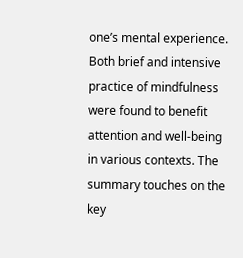one’s mental experience. Both brief and intensive practice of mindfulness were found to benefit attention and well-being in various contexts. The summary touches on the key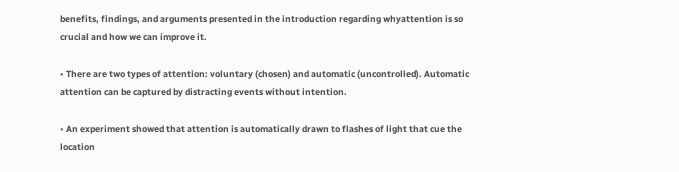benefits, findings, and arguments presented in the introduction regarding whyattention is so crucial and how we can improve it.

• There are two types of attention: voluntary (chosen) and automatic (uncontrolled). Automatic attention can be captured by distracting events without intention.

• An experiment showed that attention is automatically drawn to flashes of light that cue the location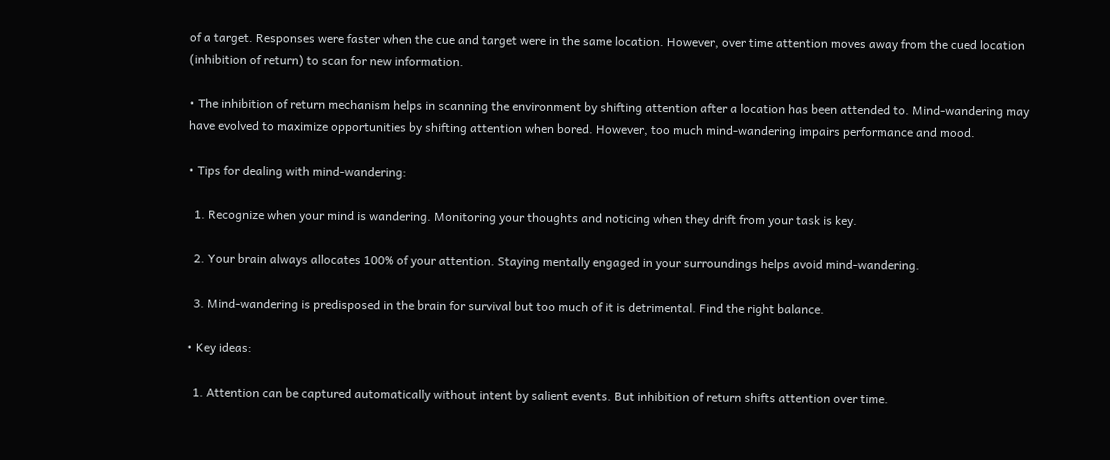of a target. Responses were faster when the cue and target were in the same location. However, over time attention moves away from the cued location (inhibition of return) to scan for new information.

• The inhibition of return mechanism helps in scanning the environment by shifting attention after a location has been attended to. Mind-wandering may have evolved to maximize opportunities by shifting attention when bored. However, too much mind-wandering impairs performance and mood.

• Tips for dealing with mind-wandering:

  1. Recognize when your mind is wandering. Monitoring your thoughts and noticing when they drift from your task is key.

  2. Your brain always allocates 100% of your attention. Staying mentally engaged in your surroundings helps avoid mind-wandering.

  3. Mind-wandering is predisposed in the brain for survival but too much of it is detrimental. Find the right balance.

• Key ideas:

  1. Attention can be captured automatically without intent by salient events. But inhibition of return shifts attention over time.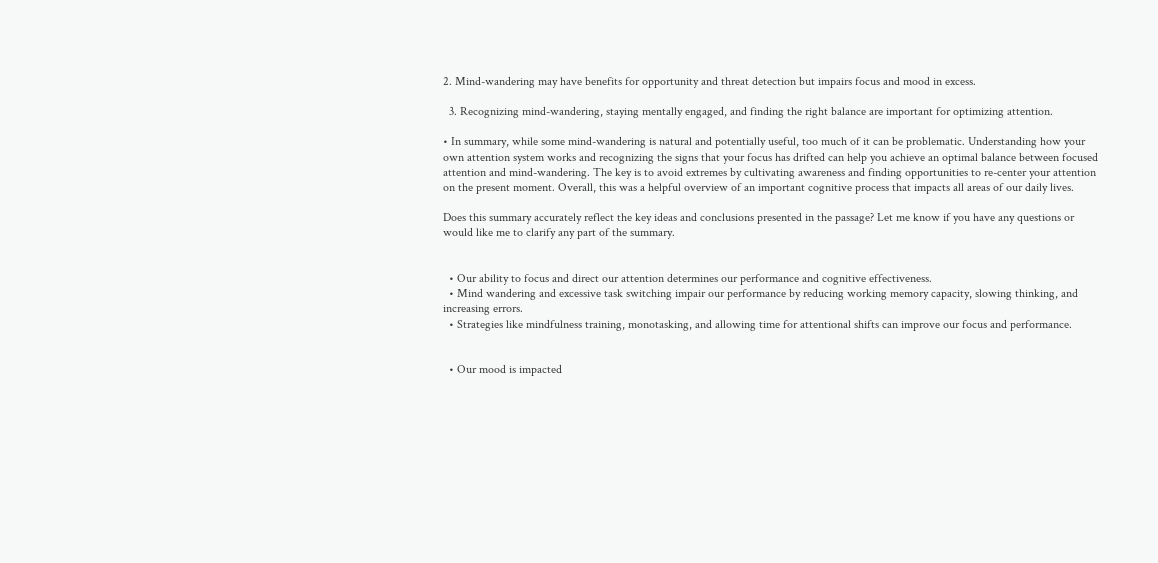2. Mind-wandering may have benefits for opportunity and threat detection but impairs focus and mood in excess.

  3. Recognizing mind-wandering, staying mentally engaged, and finding the right balance are important for optimizing attention.

• In summary, while some mind-wandering is natural and potentially useful, too much of it can be problematic. Understanding how your own attention system works and recognizing the signs that your focus has drifted can help you achieve an optimal balance between focused attention and mind-wandering. The key is to avoid extremes by cultivating awareness and finding opportunities to re-center your attention on the present moment. Overall, this was a helpful overview of an important cognitive process that impacts all areas of our daily lives.

Does this summary accurately reflect the key ideas and conclusions presented in the passage? Let me know if you have any questions or would like me to clarify any part of the summary.


  • Our ability to focus and direct our attention determines our performance and cognitive effectiveness.
  • Mind wandering and excessive task switching impair our performance by reducing working memory capacity, slowing thinking, and increasing errors.
  • Strategies like mindfulness training, monotasking, and allowing time for attentional shifts can improve our focus and performance.


  • Our mood is impacted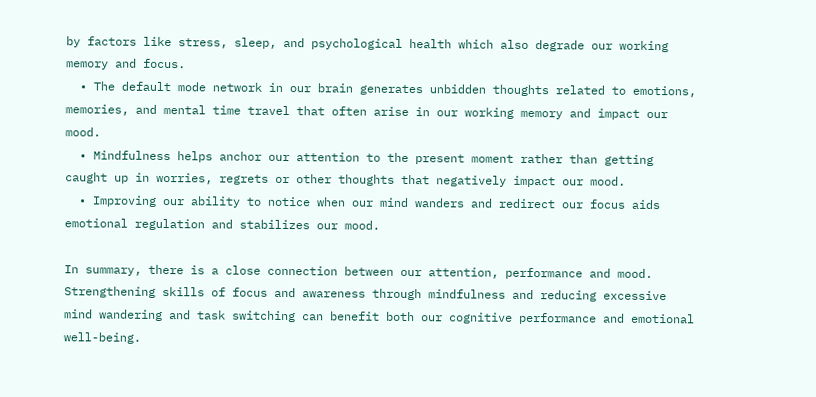by factors like stress, sleep, and psychological health which also degrade our working memory and focus.
  • The default mode network in our brain generates unbidden thoughts related to emotions, memories, and mental time travel that often arise in our working memory and impact our mood.
  • Mindfulness helps anchor our attention to the present moment rather than getting caught up in worries, regrets or other thoughts that negatively impact our mood.
  • Improving our ability to notice when our mind wanders and redirect our focus aids emotional regulation and stabilizes our mood.

In summary, there is a close connection between our attention, performance and mood. Strengthening skills of focus and awareness through mindfulness and reducing excessive mind wandering and task switching can benefit both our cognitive performance and emotional well-being.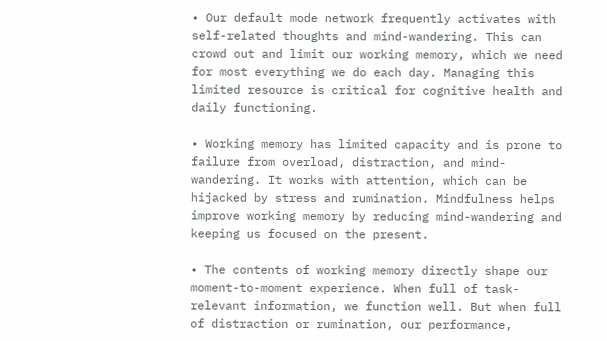• Our default mode network frequently activates with self-related thoughts and mind-wandering. This can crowd out and limit our working memory, which we need for most everything we do each day. Managing this limited resource is critical for cognitive health and daily functioning.

• Working memory has limited capacity and is prone to failure from overload, distraction, and mind-wandering. It works with attention, which can be hijacked by stress and rumination. Mindfulness helps improve working memory by reducing mind-wandering and keeping us focused on the present.

• The contents of working memory directly shape our moment-to-moment experience. When full of task-relevant information, we function well. But when full of distraction or rumination, our performance,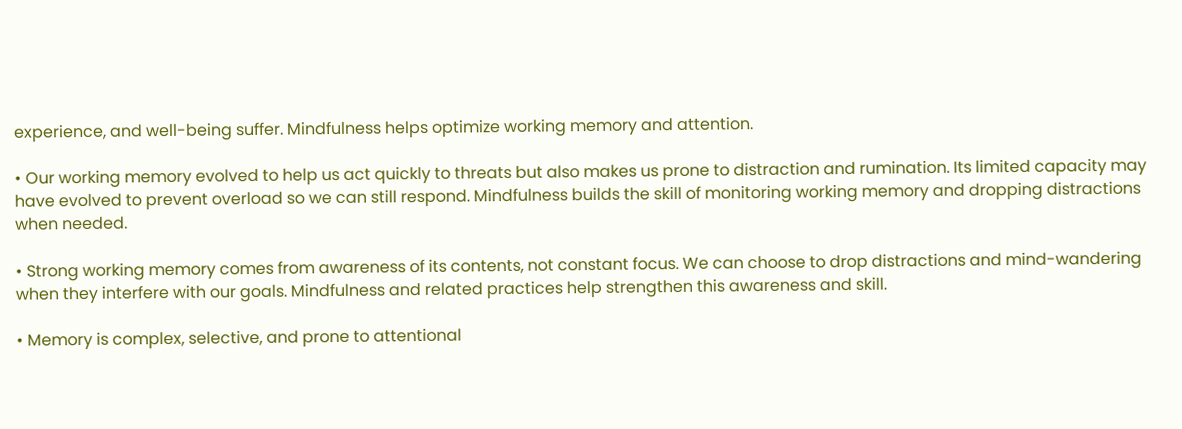experience, and well-being suffer. Mindfulness helps optimize working memory and attention.

• Our working memory evolved to help us act quickly to threats but also makes us prone to distraction and rumination. Its limited capacity may have evolved to prevent overload so we can still respond. Mindfulness builds the skill of monitoring working memory and dropping distractions when needed.

• Strong working memory comes from awareness of its contents, not constant focus. We can choose to drop distractions and mind-wandering when they interfere with our goals. Mindfulness and related practices help strengthen this awareness and skill.

• Memory is complex, selective, and prone to attentional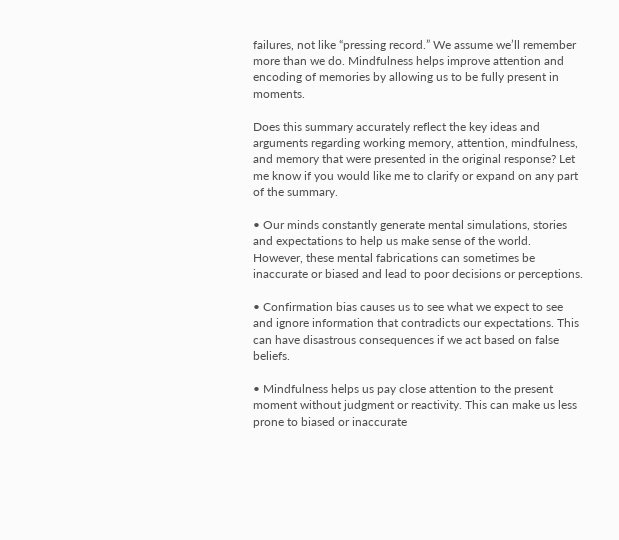failures, not like “pressing record.” We assume we’ll remember more than we do. Mindfulness helps improve attention and encoding of memories by allowing us to be fully present in moments.

Does this summary accurately reflect the key ideas and arguments regarding working memory, attention, mindfulness, and memory that were presented in the original response? Let me know if you would like me to clarify or expand on any part of the summary.

• Our minds constantly generate mental simulations, stories and expectations to help us make sense of the world. However, these mental fabrications can sometimes be inaccurate or biased and lead to poor decisions or perceptions.

• Confirmation bias causes us to see what we expect to see and ignore information that contradicts our expectations. This can have disastrous consequences if we act based on false beliefs.

• Mindfulness helps us pay close attention to the present moment without judgment or reactivity. This can make us less prone to biased or inaccurate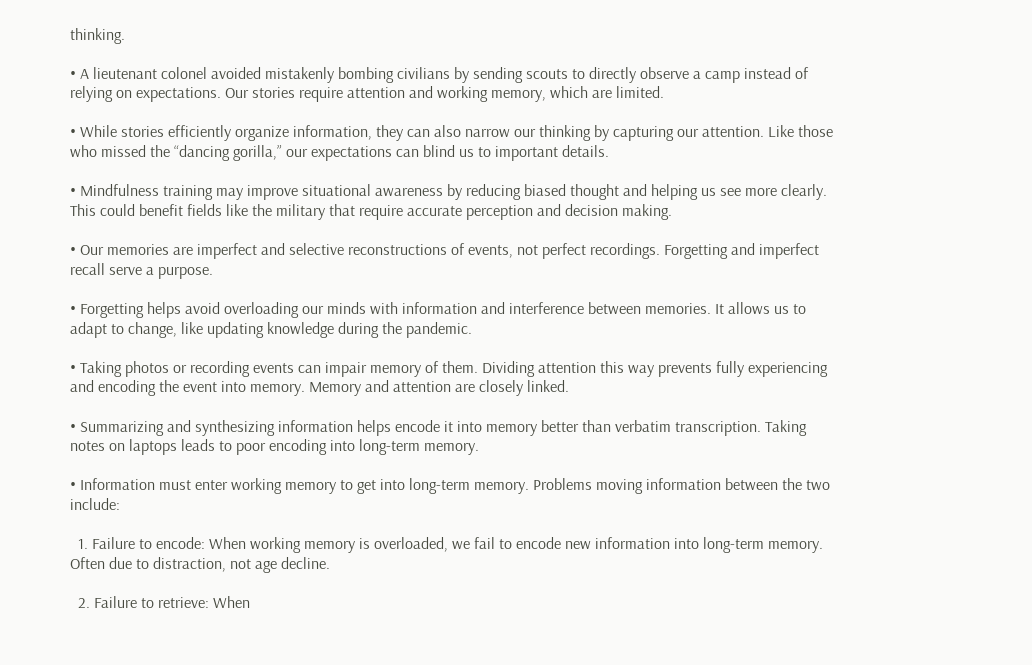thinking.

• A lieutenant colonel avoided mistakenly bombing civilians by sending scouts to directly observe a camp instead of relying on expectations. Our stories require attention and working memory, which are limited.

• While stories efficiently organize information, they can also narrow our thinking by capturing our attention. Like those who missed the “dancing gorilla,” our expectations can blind us to important details.

• Mindfulness training may improve situational awareness by reducing biased thought and helping us see more clearly. This could benefit fields like the military that require accurate perception and decision making.

• Our memories are imperfect and selective reconstructions of events, not perfect recordings. Forgetting and imperfect recall serve a purpose.

• Forgetting helps avoid overloading our minds with information and interference between memories. It allows us to adapt to change, like updating knowledge during the pandemic.

• Taking photos or recording events can impair memory of them. Dividing attention this way prevents fully experiencing and encoding the event into memory. Memory and attention are closely linked.

• Summarizing and synthesizing information helps encode it into memory better than verbatim transcription. Taking notes on laptops leads to poor encoding into long-term memory.

• Information must enter working memory to get into long-term memory. Problems moving information between the two include:

  1. Failure to encode: When working memory is overloaded, we fail to encode new information into long-term memory. Often due to distraction, not age decline.

  2. Failure to retrieve: When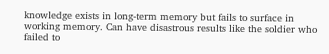knowledge exists in long-term memory but fails to surface in working memory. Can have disastrous results like the soldier who failed to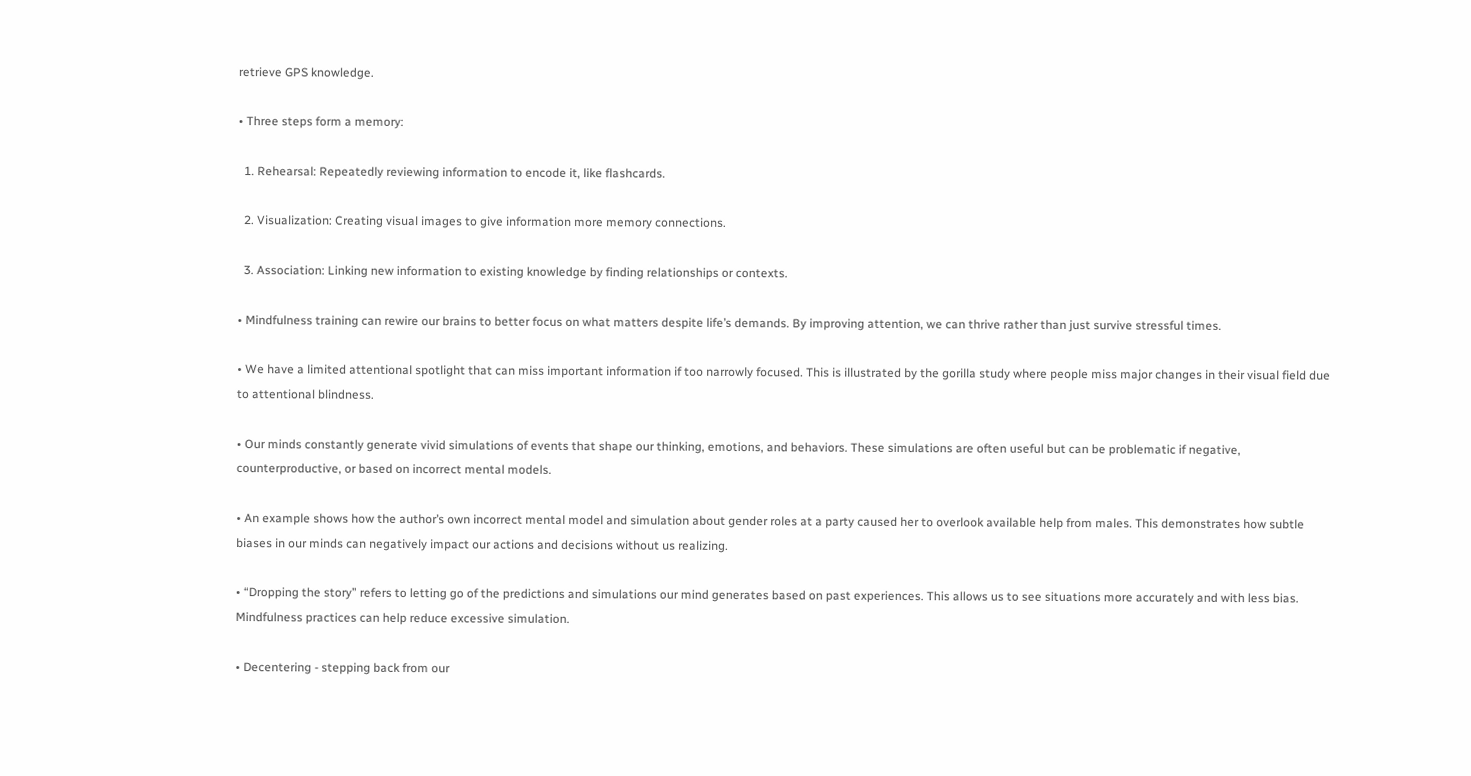retrieve GPS knowledge.

• Three steps form a memory:

  1. Rehearsal: Repeatedly reviewing information to encode it, like flashcards.

  2. Visualization: Creating visual images to give information more memory connections.

  3. Association: Linking new information to existing knowledge by finding relationships or contexts.

• Mindfulness training can rewire our brains to better focus on what matters despite life’s demands. By improving attention, we can thrive rather than just survive stressful times.

• We have a limited attentional spotlight that can miss important information if too narrowly focused. This is illustrated by the gorilla study where people miss major changes in their visual field due to attentional blindness.

• Our minds constantly generate vivid simulations of events that shape our thinking, emotions, and behaviors. These simulations are often useful but can be problematic if negative, counterproductive, or based on incorrect mental models.

• An example shows how the author’s own incorrect mental model and simulation about gender roles at a party caused her to overlook available help from males. This demonstrates how subtle biases in our minds can negatively impact our actions and decisions without us realizing.

• “Dropping the story” refers to letting go of the predictions and simulations our mind generates based on past experiences. This allows us to see situations more accurately and with less bias. Mindfulness practices can help reduce excessive simulation.

• Decentering - stepping back from our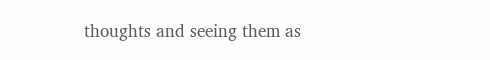thoughts and seeing them as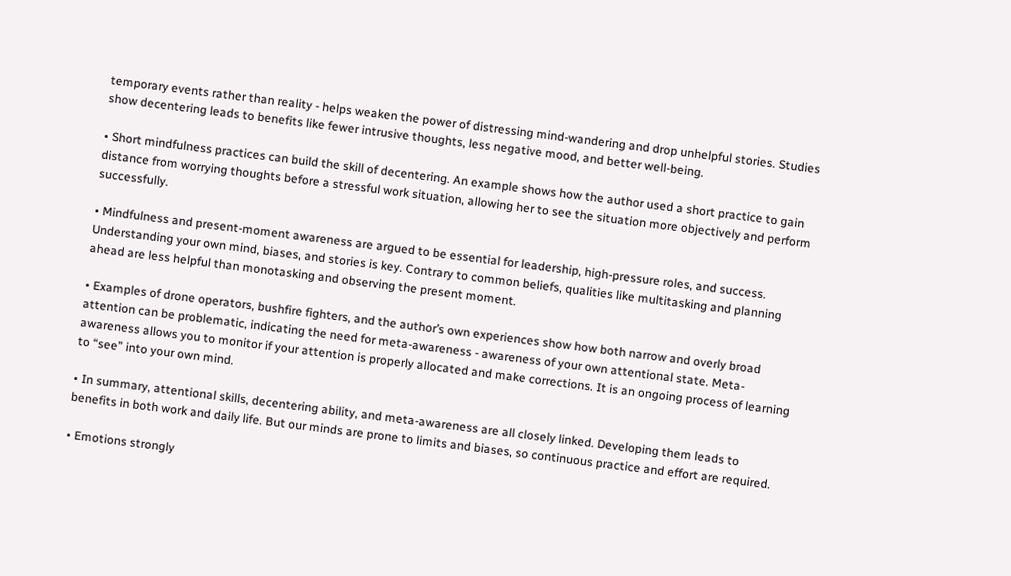temporary events rather than reality - helps weaken the power of distressing mind-wandering and drop unhelpful stories. Studies show decentering leads to benefits like fewer intrusive thoughts, less negative mood, and better well-being.

• Short mindfulness practices can build the skill of decentering. An example shows how the author used a short practice to gain distance from worrying thoughts before a stressful work situation, allowing her to see the situation more objectively and perform successfully.

• Mindfulness and present-moment awareness are argued to be essential for leadership, high-pressure roles, and success. Understanding your own mind, biases, and stories is key. Contrary to common beliefs, qualities like multitasking and planning ahead are less helpful than monotasking and observing the present moment.

• Examples of drone operators, bushfire fighters, and the author’s own experiences show how both narrow and overly broad attention can be problematic, indicating the need for meta-awareness - awareness of your own attentional state. Meta-awareness allows you to monitor if your attention is properly allocated and make corrections. It is an ongoing process of learning to “see” into your own mind.

• In summary, attentional skills, decentering ability, and meta-awareness are all closely linked. Developing them leads to benefits in both work and daily life. But our minds are prone to limits and biases, so continuous practice and effort are required.

• Emotions strongly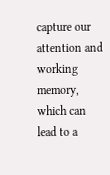capture our attention and working memory, which can lead to a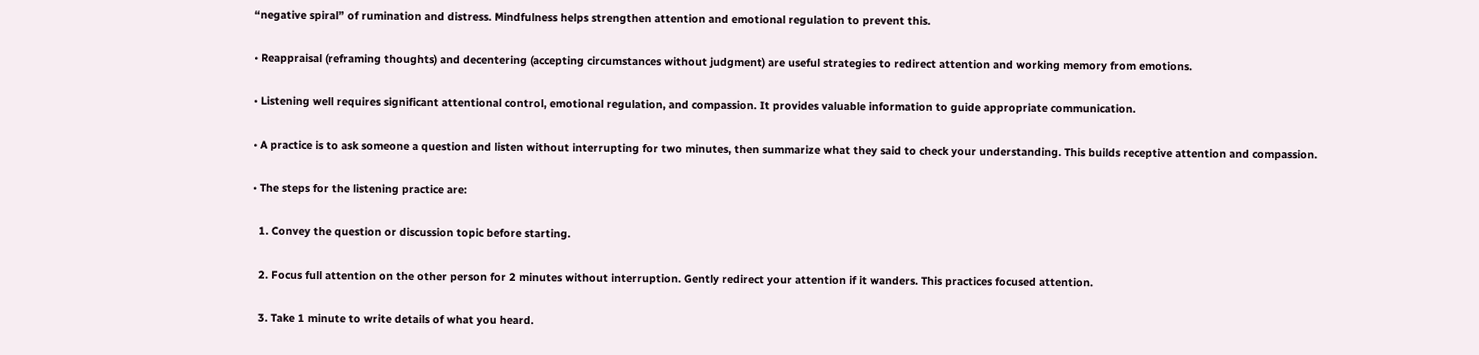“negative spiral” of rumination and distress. Mindfulness helps strengthen attention and emotional regulation to prevent this.

• Reappraisal (reframing thoughts) and decentering (accepting circumstances without judgment) are useful strategies to redirect attention and working memory from emotions.

• Listening well requires significant attentional control, emotional regulation, and compassion. It provides valuable information to guide appropriate communication.

• A practice is to ask someone a question and listen without interrupting for two minutes, then summarize what they said to check your understanding. This builds receptive attention and compassion.

• The steps for the listening practice are:

  1. Convey the question or discussion topic before starting.

  2. Focus full attention on the other person for 2 minutes without interruption. Gently redirect your attention if it wanders. This practices focused attention.

  3. Take 1 minute to write details of what you heard.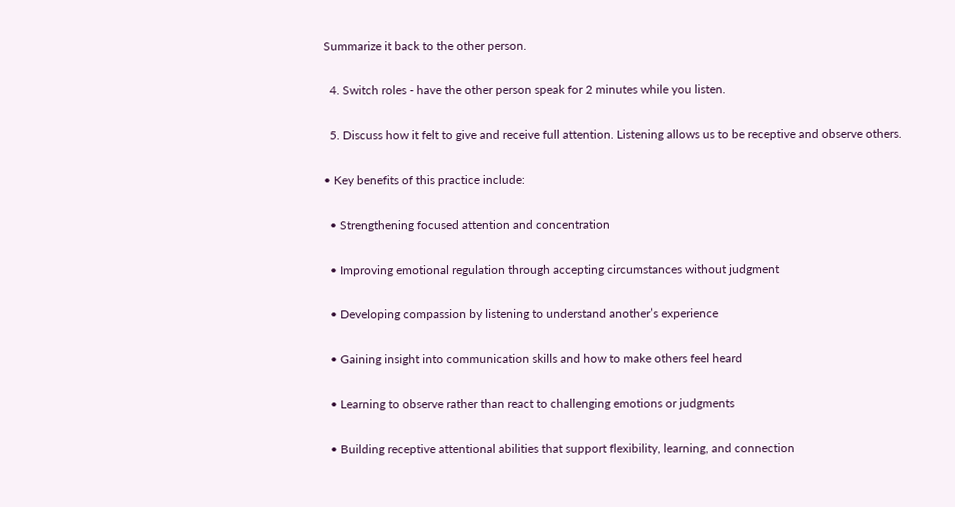Summarize it back to the other person.

  4. Switch roles - have the other person speak for 2 minutes while you listen.

  5. Discuss how it felt to give and receive full attention. Listening allows us to be receptive and observe others.

• Key benefits of this practice include:

  • Strengthening focused attention and concentration

  • Improving emotional regulation through accepting circumstances without judgment

  • Developing compassion by listening to understand another’s experience

  • Gaining insight into communication skills and how to make others feel heard

  • Learning to observe rather than react to challenging emotions or judgments

  • Building receptive attentional abilities that support flexibility, learning, and connection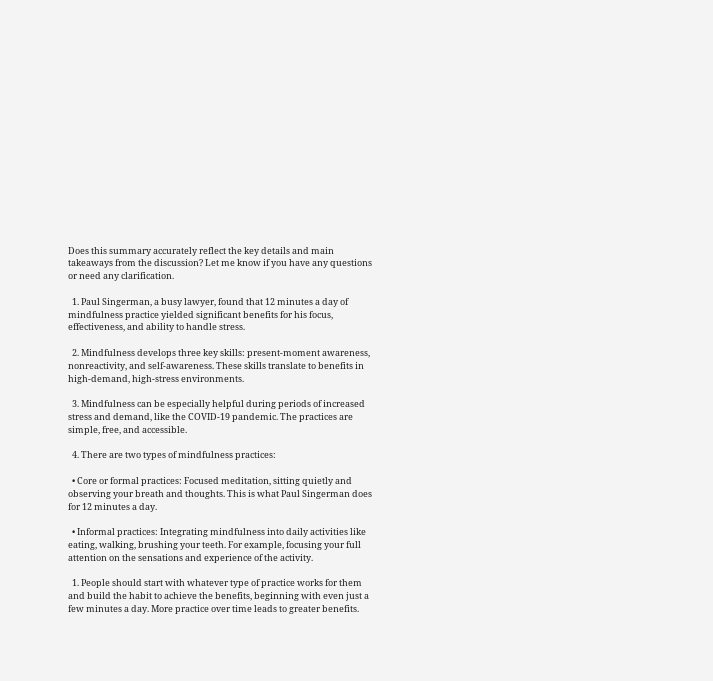Does this summary accurately reflect the key details and main takeaways from the discussion? Let me know if you have any questions or need any clarification.

  1. Paul Singerman, a busy lawyer, found that 12 minutes a day of mindfulness practice yielded significant benefits for his focus, effectiveness, and ability to handle stress.

  2. Mindfulness develops three key skills: present-moment awareness, nonreactivity, and self-awareness. These skills translate to benefits in high-demand, high-stress environments.

  3. Mindfulness can be especially helpful during periods of increased stress and demand, like the COVID-19 pandemic. The practices are simple, free, and accessible.

  4. There are two types of mindfulness practices:

  • Core or formal practices: Focused meditation, sitting quietly and observing your breath and thoughts. This is what Paul Singerman does for 12 minutes a day.

  • Informal practices: Integrating mindfulness into daily activities like eating, walking, brushing your teeth. For example, focusing your full attention on the sensations and experience of the activity.

  1. People should start with whatever type of practice works for them and build the habit to achieve the benefits, beginning with even just a few minutes a day. More practice over time leads to greater benefits.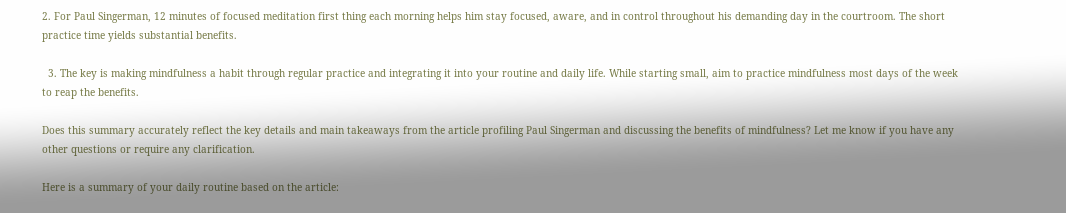2. For Paul Singerman, 12 minutes of focused meditation first thing each morning helps him stay focused, aware, and in control throughout his demanding day in the courtroom. The short practice time yields substantial benefits.

  3. The key is making mindfulness a habit through regular practice and integrating it into your routine and daily life. While starting small, aim to practice mindfulness most days of the week to reap the benefits.

Does this summary accurately reflect the key details and main takeaways from the article profiling Paul Singerman and discussing the benefits of mindfulness? Let me know if you have any other questions or require any clarification.

Here is a summary of your daily routine based on the article: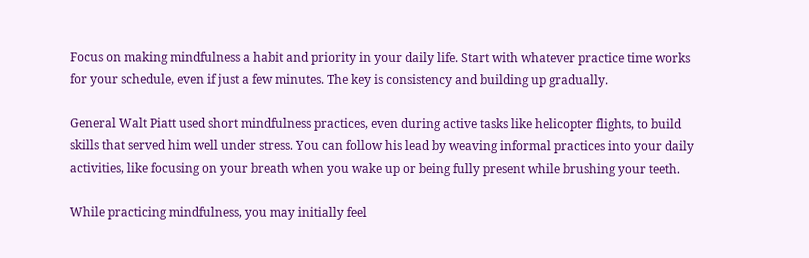Focus on making mindfulness a habit and priority in your daily life. Start with whatever practice time works for your schedule, even if just a few minutes. The key is consistency and building up gradually.

General Walt Piatt used short mindfulness practices, even during active tasks like helicopter flights, to build skills that served him well under stress. You can follow his lead by weaving informal practices into your daily activities, like focusing on your breath when you wake up or being fully present while brushing your teeth.

While practicing mindfulness, you may initially feel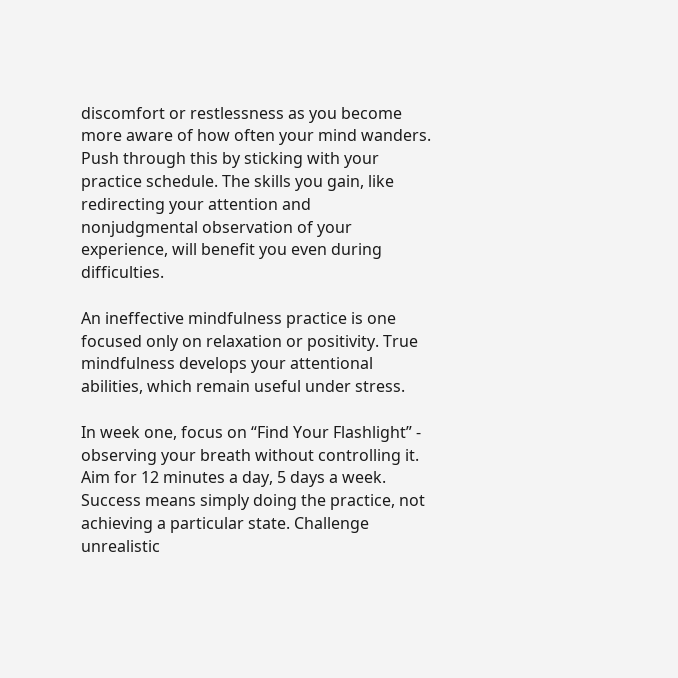discomfort or restlessness as you become more aware of how often your mind wanders. Push through this by sticking with your practice schedule. The skills you gain, like redirecting your attention and nonjudgmental observation of your experience, will benefit you even during difficulties.

An ineffective mindfulness practice is one focused only on relaxation or positivity. True mindfulness develops your attentional abilities, which remain useful under stress.

In week one, focus on “Find Your Flashlight” - observing your breath without controlling it. Aim for 12 minutes a day, 5 days a week. Success means simply doing the practice, not achieving a particular state. Challenge unrealistic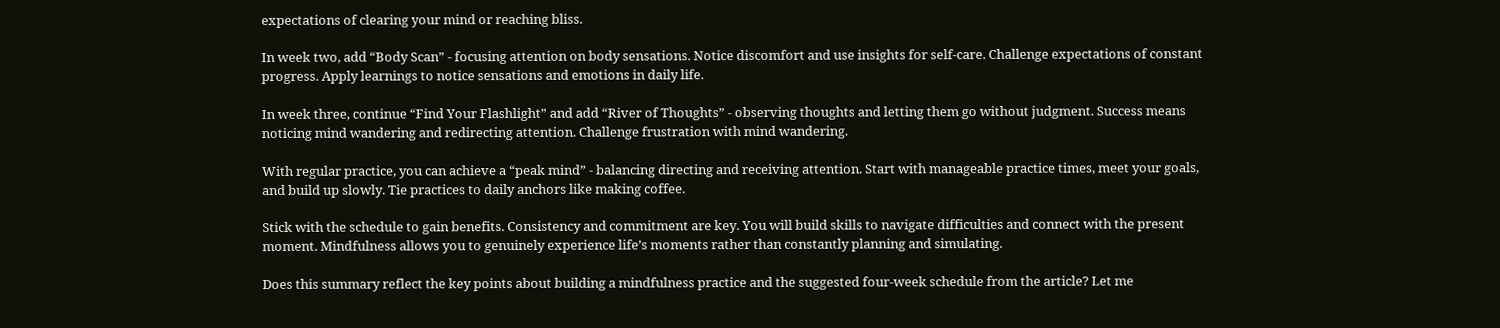expectations of clearing your mind or reaching bliss.

In week two, add “Body Scan” - focusing attention on body sensations. Notice discomfort and use insights for self-care. Challenge expectations of constant progress. Apply learnings to notice sensations and emotions in daily life.

In week three, continue “Find Your Flashlight” and add “River of Thoughts” - observing thoughts and letting them go without judgment. Success means noticing mind wandering and redirecting attention. Challenge frustration with mind wandering.

With regular practice, you can achieve a “peak mind” - balancing directing and receiving attention. Start with manageable practice times, meet your goals, and build up slowly. Tie practices to daily anchors like making coffee.

Stick with the schedule to gain benefits. Consistency and commitment are key. You will build skills to navigate difficulties and connect with the present moment. Mindfulness allows you to genuinely experience life’s moments rather than constantly planning and simulating.

Does this summary reflect the key points about building a mindfulness practice and the suggested four-week schedule from the article? Let me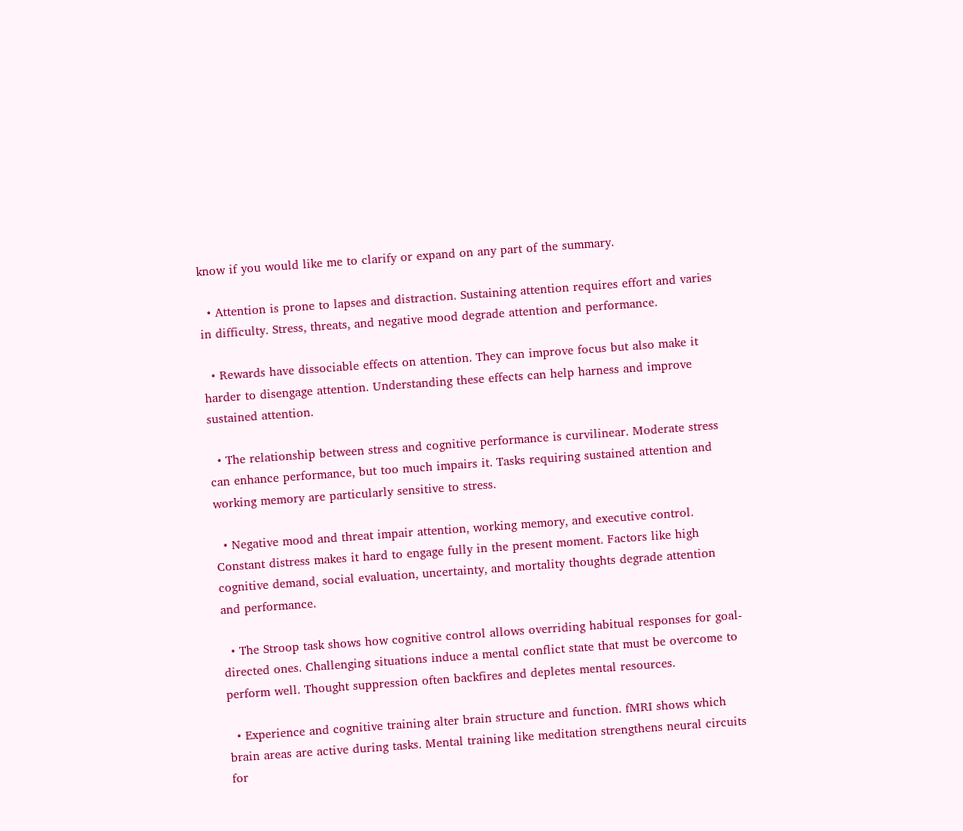know if you would like me to clarify or expand on any part of the summary.

  • Attention is prone to lapses and distraction. Sustaining attention requires effort and varies in difficulty. Stress, threats, and negative mood degrade attention and performance.

  • Rewards have dissociable effects on attention. They can improve focus but also make it harder to disengage attention. Understanding these effects can help harness and improve sustained attention.

  • The relationship between stress and cognitive performance is curvilinear. Moderate stress can enhance performance, but too much impairs it. Tasks requiring sustained attention and working memory are particularly sensitive to stress.

  • Negative mood and threat impair attention, working memory, and executive control. Constant distress makes it hard to engage fully in the present moment. Factors like high cognitive demand, social evaluation, uncertainty, and mortality thoughts degrade attention and performance.

  • The Stroop task shows how cognitive control allows overriding habitual responses for goal-directed ones. Challenging situations induce a mental conflict state that must be overcome to perform well. Thought suppression often backfires and depletes mental resources.

  • Experience and cognitive training alter brain structure and function. fMRI shows which brain areas are active during tasks. Mental training like meditation strengthens neural circuits for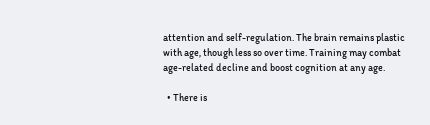attention and self-regulation. The brain remains plastic with age, though less so over time. Training may combat age-related decline and boost cognition at any age.

  • There is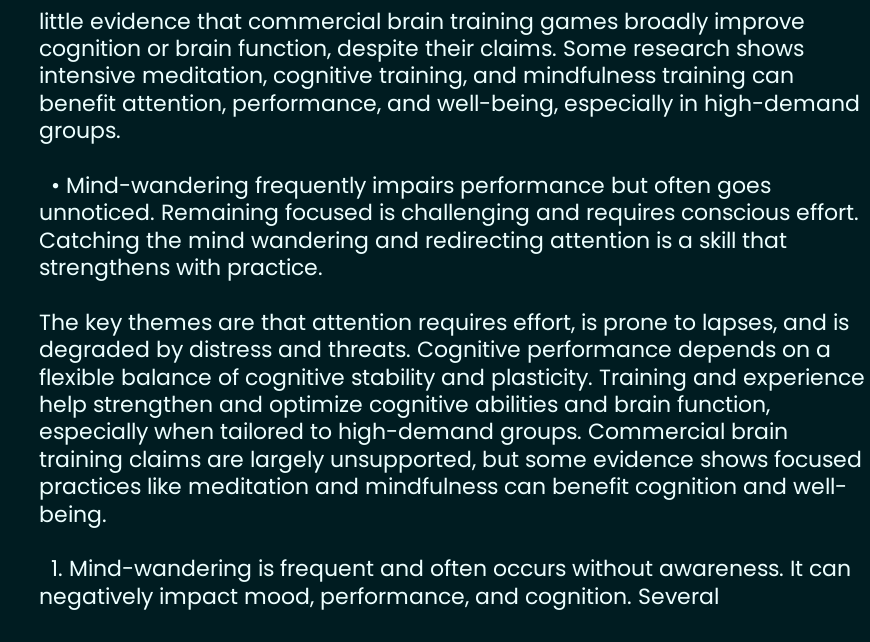little evidence that commercial brain training games broadly improve cognition or brain function, despite their claims. Some research shows intensive meditation, cognitive training, and mindfulness training can benefit attention, performance, and well-being, especially in high-demand groups.

  • Mind-wandering frequently impairs performance but often goes unnoticed. Remaining focused is challenging and requires conscious effort. Catching the mind wandering and redirecting attention is a skill that strengthens with practice.

The key themes are that attention requires effort, is prone to lapses, and is degraded by distress and threats. Cognitive performance depends on a flexible balance of cognitive stability and plasticity. Training and experience help strengthen and optimize cognitive abilities and brain function, especially when tailored to high-demand groups. Commercial brain training claims are largely unsupported, but some evidence shows focused practices like meditation and mindfulness can benefit cognition and well-being.

  1. Mind-wandering is frequent and often occurs without awareness. It can negatively impact mood, performance, and cognition. Several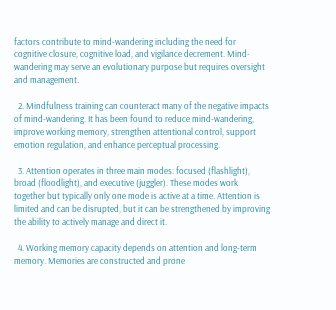factors contribute to mind-wandering including the need for cognitive closure, cognitive load, and vigilance decrement. Mind-wandering may serve an evolutionary purpose but requires oversight and management.

  2. Mindfulness training can counteract many of the negative impacts of mind-wandering. It has been found to reduce mind-wandering, improve working memory, strengthen attentional control, support emotion regulation, and enhance perceptual processing.

  3. Attention operates in three main modes: focused (flashlight), broad (floodlight), and executive (juggler). These modes work together but typically only one mode is active at a time. Attention is limited and can be disrupted, but it can be strengthened by improving the ability to actively manage and direct it.

  4. Working memory capacity depends on attention and long-term memory. Memories are constructed and prone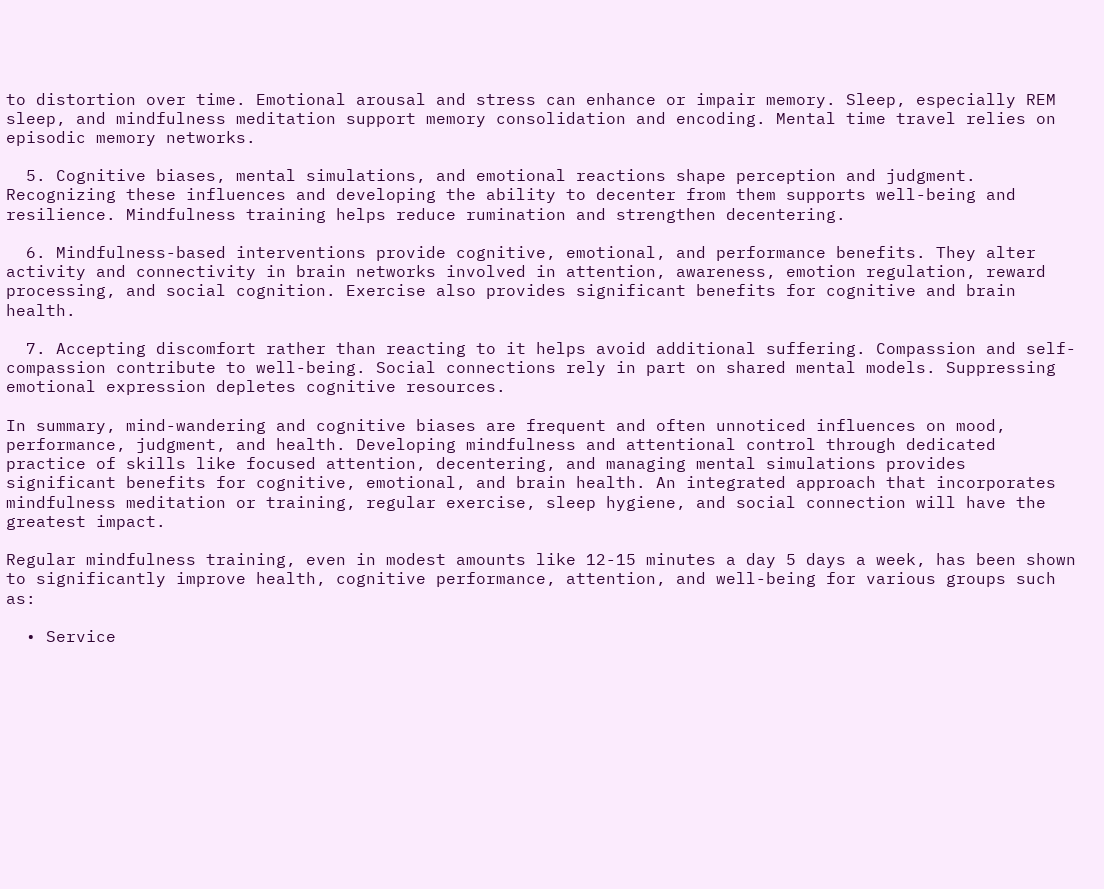to distortion over time. Emotional arousal and stress can enhance or impair memory. Sleep, especially REM sleep, and mindfulness meditation support memory consolidation and encoding. Mental time travel relies on episodic memory networks.

  5. Cognitive biases, mental simulations, and emotional reactions shape perception and judgment. Recognizing these influences and developing the ability to decenter from them supports well-being and resilience. Mindfulness training helps reduce rumination and strengthen decentering.

  6. Mindfulness-based interventions provide cognitive, emotional, and performance benefits. They alter activity and connectivity in brain networks involved in attention, awareness, emotion regulation, reward processing, and social cognition. Exercise also provides significant benefits for cognitive and brain health.

  7. Accepting discomfort rather than reacting to it helps avoid additional suffering. Compassion and self-compassion contribute to well-being. Social connections rely in part on shared mental models. Suppressing emotional expression depletes cognitive resources.

In summary, mind-wandering and cognitive biases are frequent and often unnoticed influences on mood, performance, judgment, and health. Developing mindfulness and attentional control through dedicated practice of skills like focused attention, decentering, and managing mental simulations provides significant benefits for cognitive, emotional, and brain health. An integrated approach that incorporates mindfulness meditation or training, regular exercise, sleep hygiene, and social connection will have the greatest impact.

Regular mindfulness training, even in modest amounts like 12-15 minutes a day 5 days a week, has been shown to significantly improve health, cognitive performance, attention, and well-being for various groups such as:

  • Service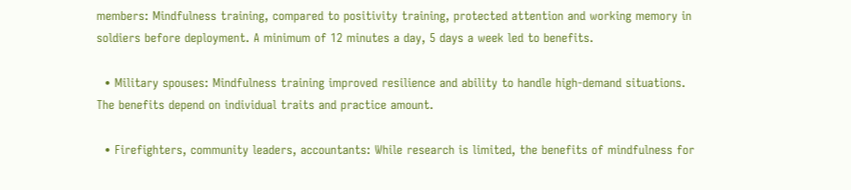members: Mindfulness training, compared to positivity training, protected attention and working memory in soldiers before deployment. A minimum of 12 minutes a day, 5 days a week led to benefits.

  • Military spouses: Mindfulness training improved resilience and ability to handle high-demand situations. The benefits depend on individual traits and practice amount.

  • Firefighters, community leaders, accountants: While research is limited, the benefits of mindfulness for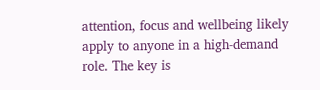attention, focus and wellbeing likely apply to anyone in a high-demand role. The key is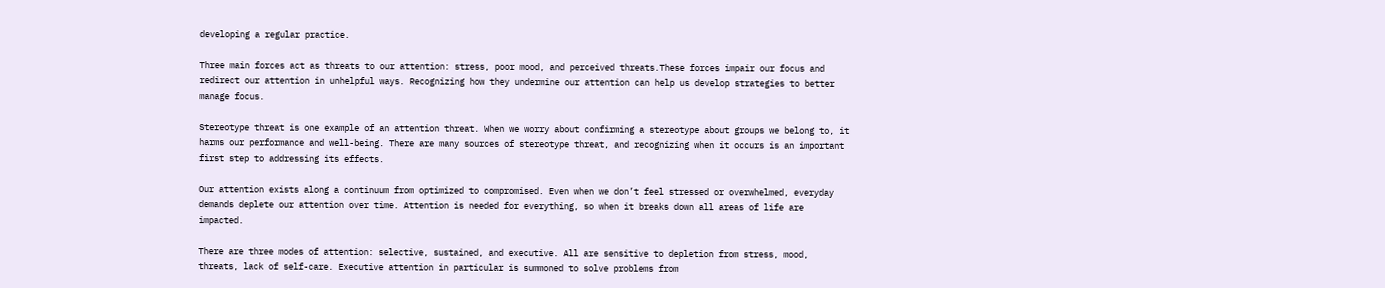developing a regular practice.

Three main forces act as threats to our attention: stress, poor mood, and perceived threats.These forces impair our focus and redirect our attention in unhelpful ways. Recognizing how they undermine our attention can help us develop strategies to better manage focus.

Stereotype threat is one example of an attention threat. When we worry about confirming a stereotype about groups we belong to, it harms our performance and well-being. There are many sources of stereotype threat, and recognizing when it occurs is an important first step to addressing its effects.

Our attention exists along a continuum from optimized to compromised. Even when we don’t feel stressed or overwhelmed, everyday demands deplete our attention over time. Attention is needed for everything, so when it breaks down all areas of life are impacted.

There are three modes of attention: selective, sustained, and executive. All are sensitive to depletion from stress, mood, threats, lack of self-care. Executive attention in particular is summoned to solve problems from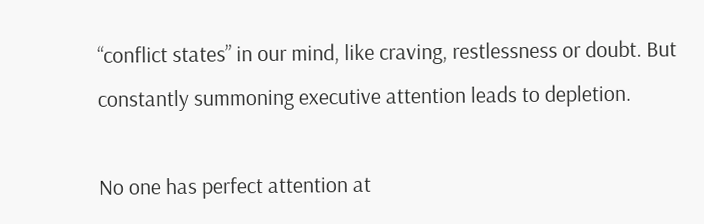“conflict states” in our mind, like craving, restlessness or doubt. But constantly summoning executive attention leads to depletion.

No one has perfect attention at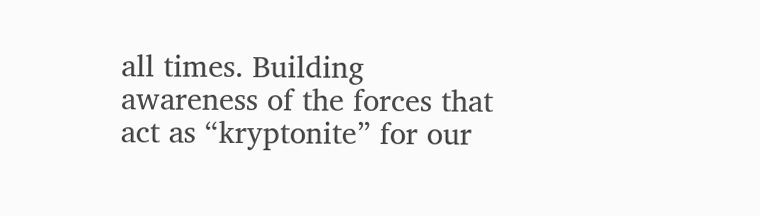all times. Building awareness of the forces that act as “kryptonite” for our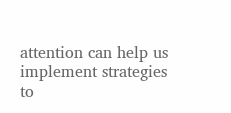attention can help us implement strategies to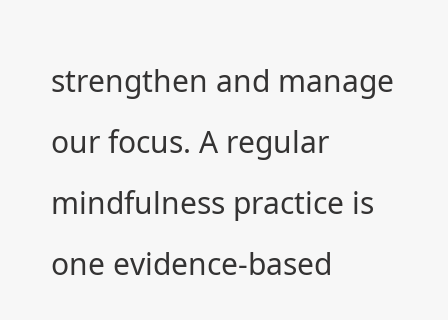strengthen and manage our focus. A regular mindfulness practice is one evidence-based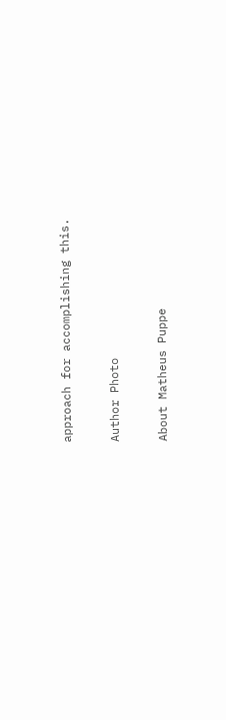approach for accomplishing this.

Author Photo

About Matheus Puppe